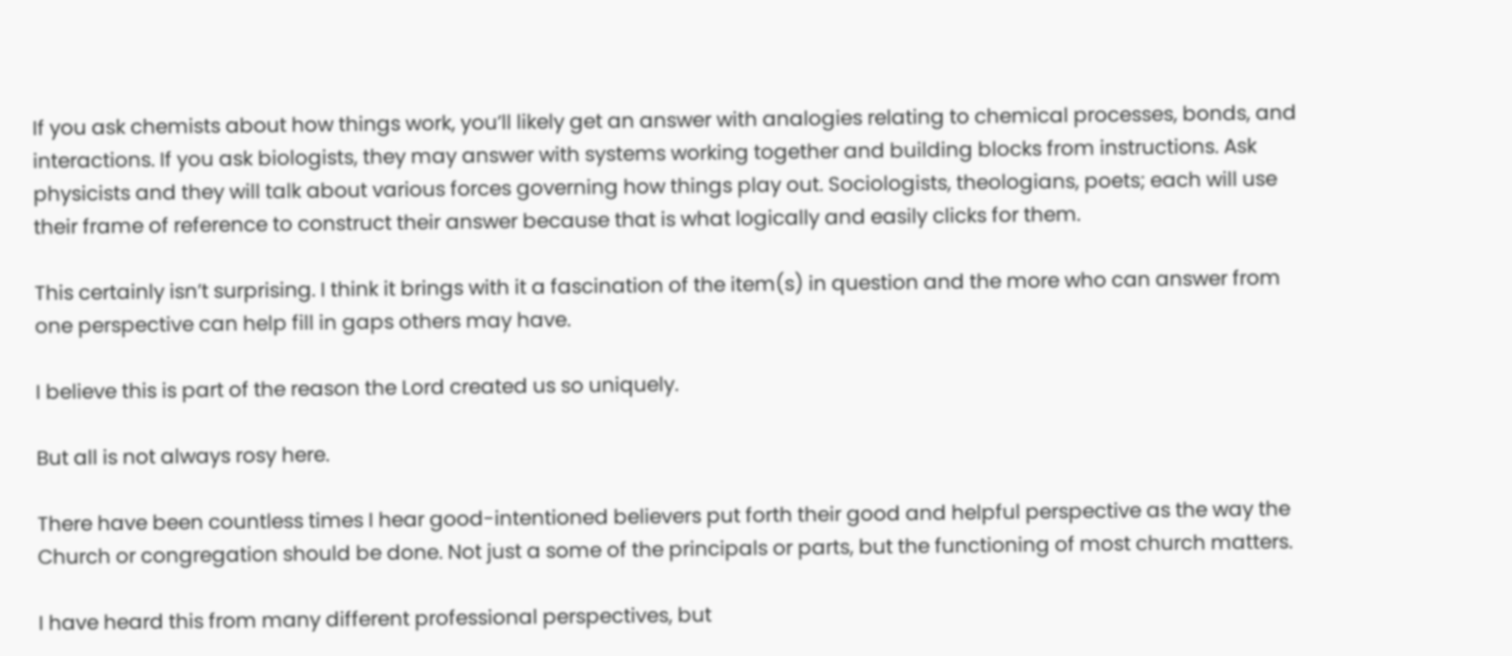If you ask chemists about how things work, you’ll likely get an answer with analogies relating to chemical processes, bonds, and interactions. If you ask biologists, they may answer with systems working together and building blocks from instructions. Ask physicists and they will talk about various forces governing how things play out. Sociologists, theologians, poets; each will use their frame of reference to construct their answer because that is what logically and easily clicks for them.

This certainly isn’t surprising. I think it brings with it a fascination of the item(s) in question and the more who can answer from one perspective can help fill in gaps others may have.

I believe this is part of the reason the Lord created us so uniquely.

But all is not always rosy here.

There have been countless times I hear good-intentioned believers put forth their good and helpful perspective as the way the Church or congregation should be done. Not just a some of the principals or parts, but the functioning of most church matters.

I have heard this from many different professional perspectives, but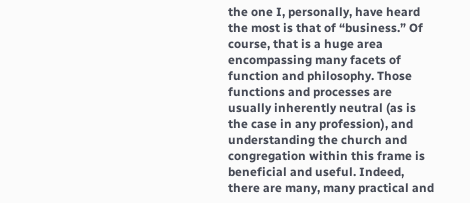the one I, personally, have heard the most is that of “business.” Of course, that is a huge area encompassing many facets of function and philosophy. Those functions and processes are usually inherently neutral (as is the case in any profession), and understanding the church and congregation within this frame is beneficial and useful. Indeed, there are many, many practical and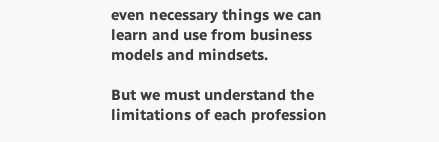even necessary things we can learn and use from business models and mindsets.

But we must understand the limitations of each profession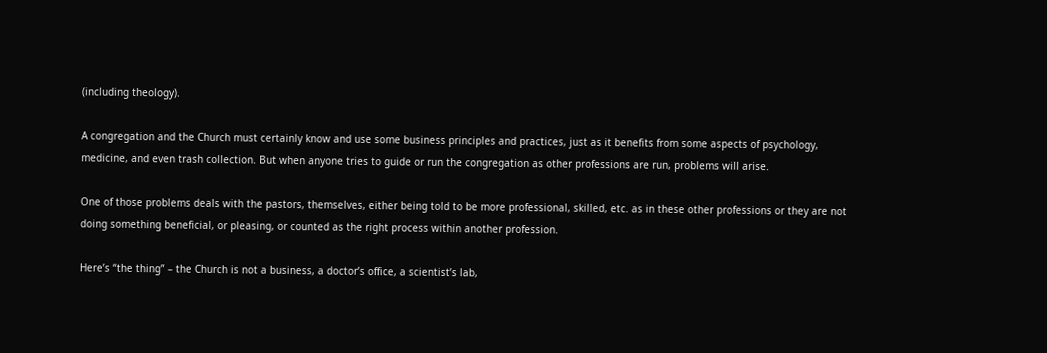(including theology).

A congregation and the Church must certainly know and use some business principles and practices, just as it benefits from some aspects of psychology, medicine, and even trash collection. But when anyone tries to guide or run the congregation as other professions are run, problems will arise.

One of those problems deals with the pastors, themselves, either being told to be more professional, skilled, etc. as in these other professions or they are not doing something beneficial, or pleasing, or counted as the right process within another profession.

Here’s “the thing” – the Church is not a business, a doctor’s office, a scientist’s lab,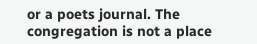or a poets journal. The congregation is not a place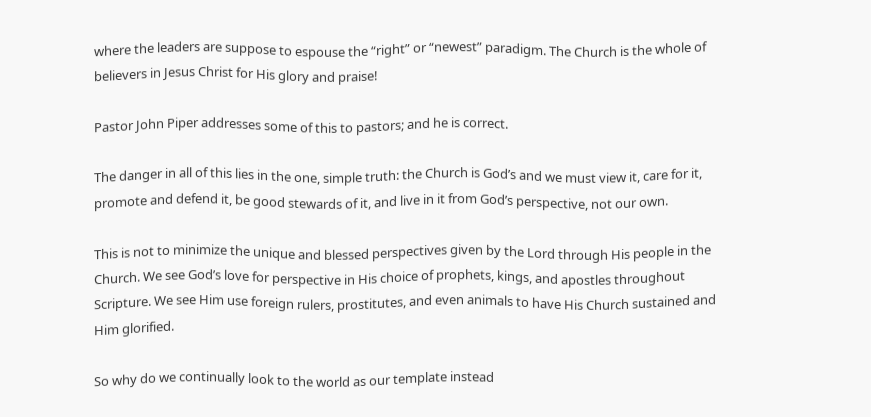where the leaders are suppose to espouse the “right” or “newest” paradigm. The Church is the whole of believers in Jesus Christ for His glory and praise!

Pastor John Piper addresses some of this to pastors; and he is correct.

The danger in all of this lies in the one, simple truth: the Church is God’s and we must view it, care for it, promote and defend it, be good stewards of it, and live in it from God’s perspective, not our own.

This is not to minimize the unique and blessed perspectives given by the Lord through His people in the Church. We see God’s love for perspective in His choice of prophets, kings, and apostles throughout Scripture. We see Him use foreign rulers, prostitutes, and even animals to have His Church sustained and Him glorified.

So why do we continually look to the world as our template instead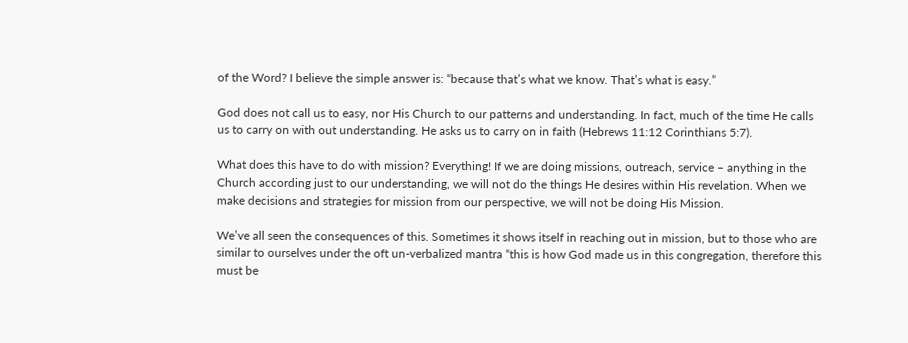of the Word? I believe the simple answer is: “because that’s what we know. That’s what is easy.”

God does not call us to easy, nor His Church to our patterns and understanding. In fact, much of the time He calls us to carry on with out understanding. He asks us to carry on in faith (Hebrews 11:12 Corinthians 5:7).

What does this have to do with mission? Everything! If we are doing missions, outreach, service – anything in the Church according just to our understanding, we will not do the things He desires within His revelation. When we make decisions and strategies for mission from our perspective, we will not be doing His Mission.

We’ve all seen the consequences of this. Sometimes it shows itself in reaching out in mission, but to those who are similar to ourselves under the oft un-verbalized mantra “this is how God made us in this congregation, therefore this must be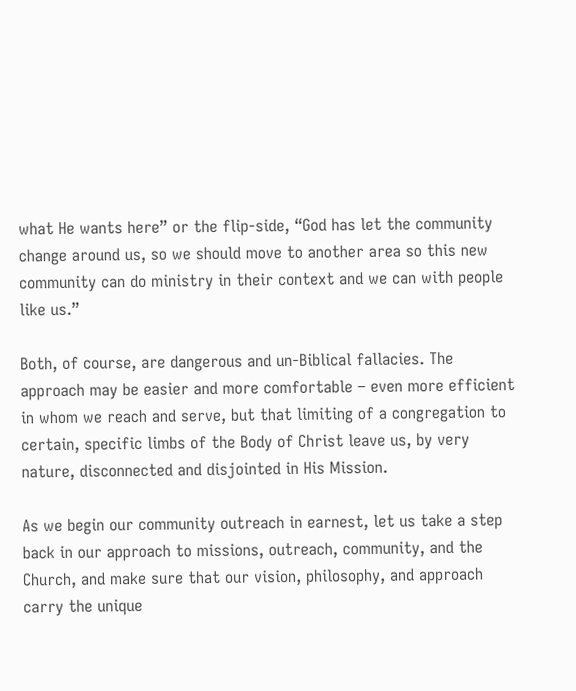what He wants here” or the flip-side, “God has let the community change around us, so we should move to another area so this new community can do ministry in their context and we can with people like us.”

Both, of course, are dangerous and un-Biblical fallacies. The approach may be easier and more comfortable – even more efficient in whom we reach and serve, but that limiting of a congregation to certain, specific limbs of the Body of Christ leave us, by very nature, disconnected and disjointed in His Mission.

As we begin our community outreach in earnest, let us take a step back in our approach to missions, outreach, community, and the Church, and make sure that our vision, philosophy, and approach carry the unique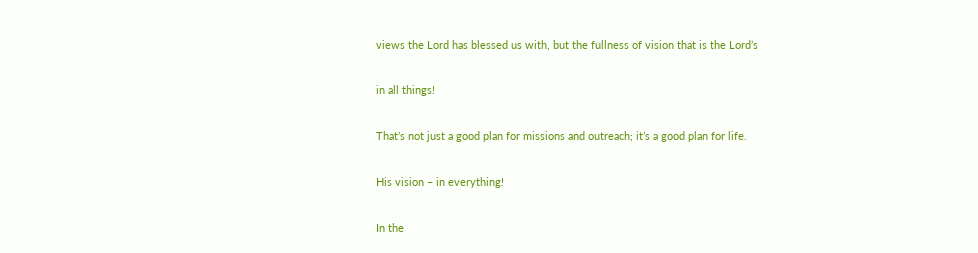views the Lord has blessed us with, but the fullness of vision that is the Lord’s

in all things!

That’s not just a good plan for missions and outreach; it’s a good plan for life.

His vision – in everything!

In the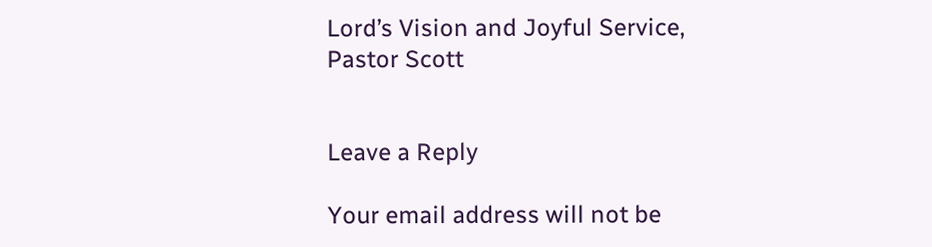Lord’s Vision and Joyful Service,
Pastor Scott


Leave a Reply

Your email address will not be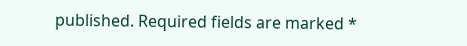published. Required fields are marked *